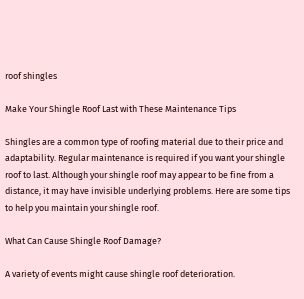roof shingles

Make Your Shingle Roof Last with These Maintenance Tips

Shingles are a common type of roofing material due to their price and adaptability. Regular maintenance is required if you want your shingle roof to last. Although your shingle roof may appear to be fine from a distance, it may have invisible underlying problems. Here are some tips to help you maintain your shingle roof.

What Can Cause Shingle Roof Damage?

A variety of events might cause shingle roof deterioration.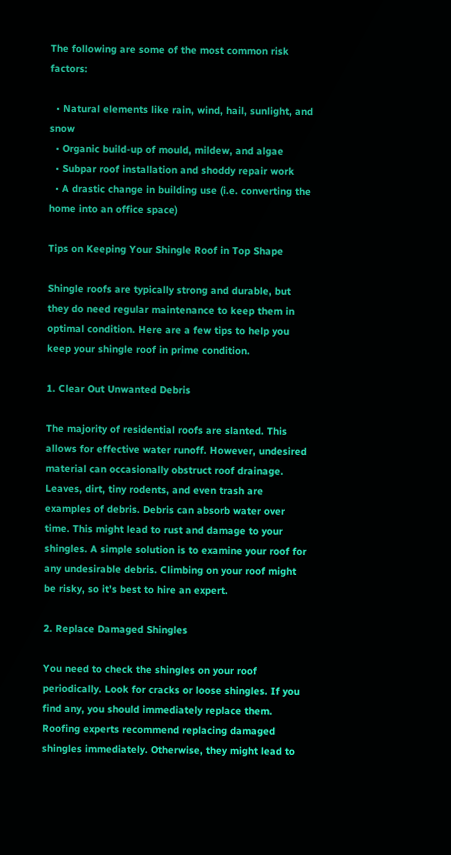The following are some of the most common risk factors:

  • Natural elements like rain, wind, hail, sunlight, and snow
  • Organic build-up of mould, mildew, and algae
  • Subpar roof installation and shoddy repair work
  • A drastic change in building use (i.e. converting the home into an office space)

Tips on Keeping Your Shingle Roof in Top Shape

Shingle roofs are typically strong and durable, but they do need regular maintenance to keep them in optimal condition. Here are a few tips to help you keep your shingle roof in prime condition.

1. Clear Out Unwanted Debris

The majority of residential roofs are slanted. This allows for effective water runoff. However, undesired material can occasionally obstruct roof drainage. Leaves, dirt, tiny rodents, and even trash are examples of debris. Debris can absorb water over time. This might lead to rust and damage to your shingles. A simple solution is to examine your roof for any undesirable debris. Climbing on your roof might be risky, so it’s best to hire an expert.

2. Replace Damaged Shingles

You need to check the shingles on your roof periodically. Look for cracks or loose shingles. If you find any, you should immediately replace them. Roofing experts recommend replacing damaged shingles immediately. Otherwise, they might lead to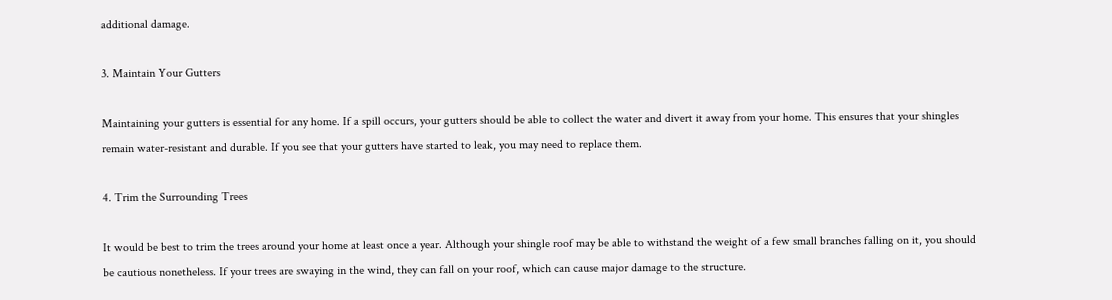additional damage.

3. Maintain Your Gutters

Maintaining your gutters is essential for any home. If a spill occurs, your gutters should be able to collect the water and divert it away from your home. This ensures that your shingles remain water-resistant and durable. If you see that your gutters have started to leak, you may need to replace them.

4. Trim the Surrounding Trees

It would be best to trim the trees around your home at least once a year. Although your shingle roof may be able to withstand the weight of a few small branches falling on it, you should be cautious nonetheless. If your trees are swaying in the wind, they can fall on your roof, which can cause major damage to the structure.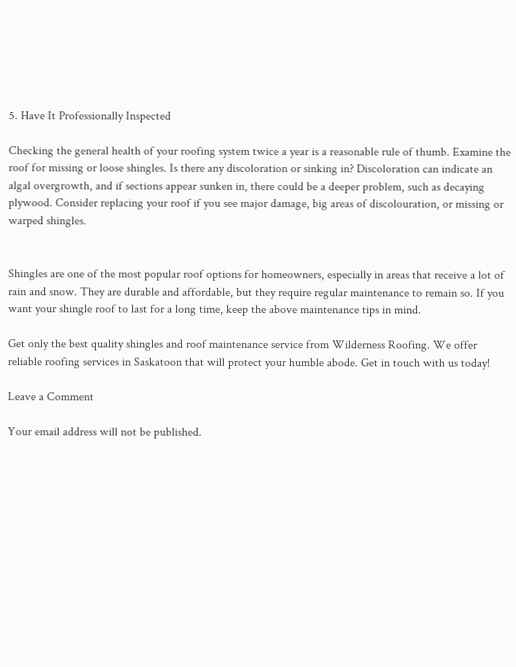5. Have It Professionally Inspected

Checking the general health of your roofing system twice a year is a reasonable rule of thumb. Examine the roof for missing or loose shingles. Is there any discoloration or sinking in? Discoloration can indicate an algal overgrowth, and if sections appear sunken in, there could be a deeper problem, such as decaying plywood. Consider replacing your roof if you see major damage, big areas of discolouration, or missing or warped shingles.


Shingles are one of the most popular roof options for homeowners, especially in areas that receive a lot of rain and snow. They are durable and affordable, but they require regular maintenance to remain so. If you want your shingle roof to last for a long time, keep the above maintenance tips in mind.

Get only the best quality shingles and roof maintenance service from Wilderness Roofing. We offer reliable roofing services in Saskatoon that will protect your humble abode. Get in touch with us today!

Leave a Comment

Your email address will not be published.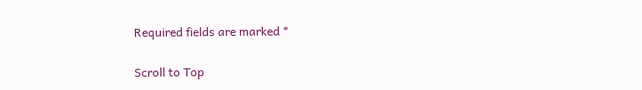Required fields are marked *

Scroll to Top